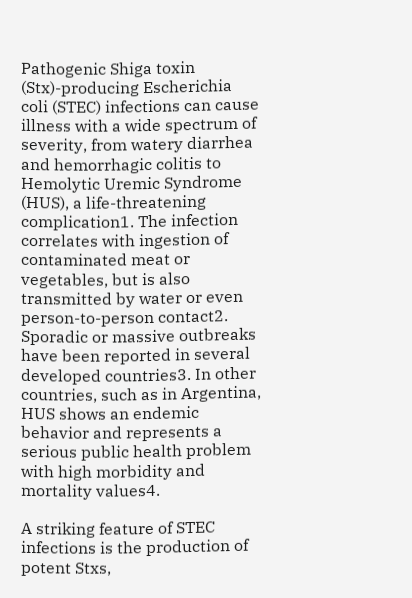Pathogenic Shiga toxin (Stx)-producing Escherichia coli (STEC) infections can cause illness with a wide spectrum of severity, from watery diarrhea and hemorrhagic colitis to Hemolytic Uremic Syndrome (HUS), a life-threatening complication1. The infection correlates with ingestion of contaminated meat or vegetables, but is also transmitted by water or even person-to-person contact2. Sporadic or massive outbreaks have been reported in several developed countries3. In other countries, such as in Argentina, HUS shows an endemic behavior and represents a serious public health problem with high morbidity and mortality values4.

A striking feature of STEC infections is the production of potent Stxs,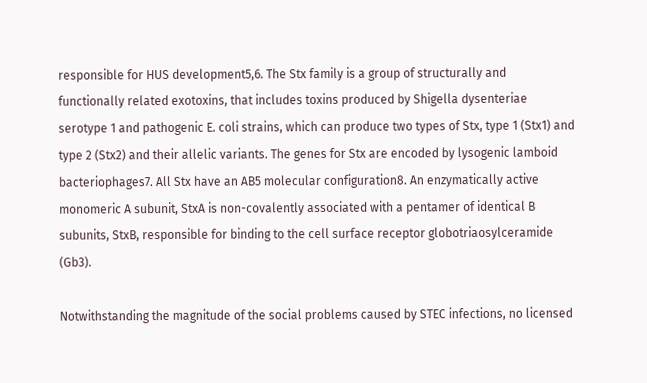responsible for HUS development5,6. The Stx family is a group of structurally and functionally related exotoxins, that includes toxins produced by Shigella dysenteriae serotype 1 and pathogenic E. coli strains, which can produce two types of Stx, type 1 (Stx1) and type 2 (Stx2) and their allelic variants. The genes for Stx are encoded by lysogenic lamboid bacteriophages7. All Stx have an AB5 molecular configuration8. An enzymatically active monomeric A subunit, StxA is non-covalently associated with a pentamer of identical B subunits, StxB, responsible for binding to the cell surface receptor globotriaosylceramide (Gb3).

Notwithstanding the magnitude of the social problems caused by STEC infections, no licensed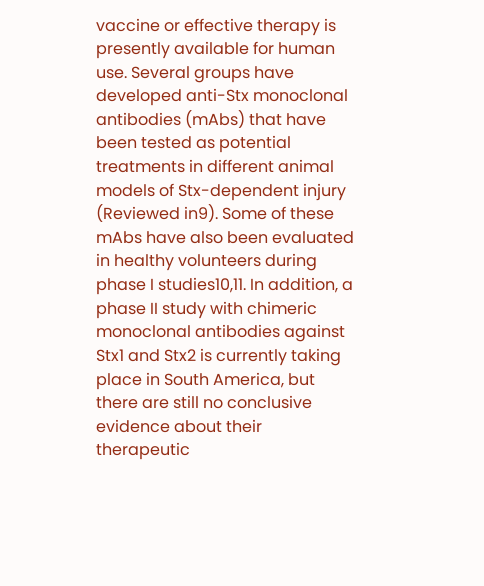vaccine or effective therapy is presently available for human use. Several groups have developed anti-Stx monoclonal antibodies (mAbs) that have been tested as potential treatments in different animal models of Stx-dependent injury (Reviewed in9). Some of these mAbs have also been evaluated in healthy volunteers during phase I studies10,11. In addition, a phase II study with chimeric monoclonal antibodies against Stx1 and Stx2 is currently taking place in South America, but there are still no conclusive evidence about their therapeutic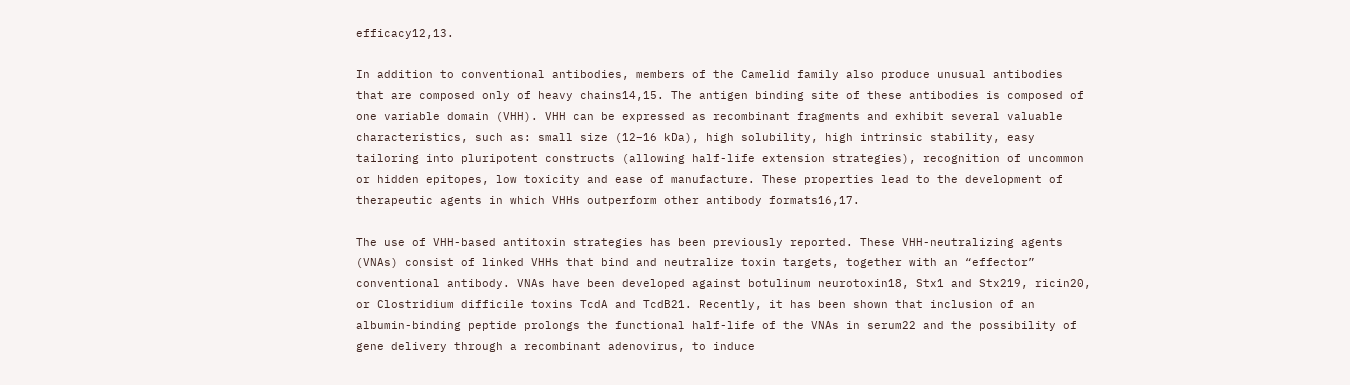efficacy12,13.

In addition to conventional antibodies, members of the Camelid family also produce unusual antibodies that are composed only of heavy chains14,15. The antigen binding site of these antibodies is composed of one variable domain (VHH). VHH can be expressed as recombinant fragments and exhibit several valuable characteristics, such as: small size (12–16 kDa), high solubility, high intrinsic stability, easy tailoring into pluripotent constructs (allowing half-life extension strategies), recognition of uncommon or hidden epitopes, low toxicity and ease of manufacture. These properties lead to the development of therapeutic agents in which VHHs outperform other antibody formats16,17.

The use of VHH-based antitoxin strategies has been previously reported. These VHH-neutralizing agents (VNAs) consist of linked VHHs that bind and neutralize toxin targets, together with an “effector” conventional antibody. VNAs have been developed against botulinum neurotoxin18, Stx1 and Stx219, ricin20, or Clostridium difficile toxins TcdA and TcdB21. Recently, it has been shown that inclusion of an albumin-binding peptide prolongs the functional half-life of the VNAs in serum22 and the possibility of gene delivery through a recombinant adenovirus, to induce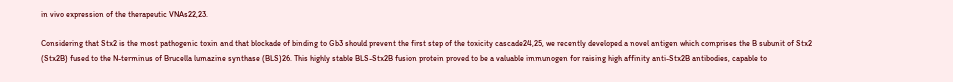in vivo expression of the therapeutic VNAs22,23.

Considering that Stx2 is the most pathogenic toxin and that blockade of binding to Gb3 should prevent the first step of the toxicity cascade24,25, we recently developed a novel antigen which comprises the B subunit of Stx2 (Stx2B) fused to the N-terminus of Brucella lumazine synthase (BLS)26. This highly stable BLS-Stx2B fusion protein proved to be a valuable immunogen for raising high affinity anti-Stx2B antibodies, capable to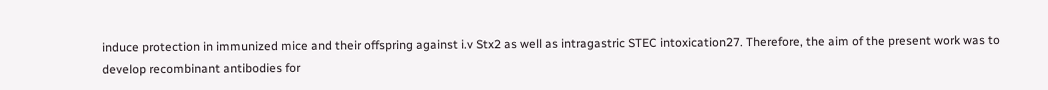induce protection in immunized mice and their offspring against i.v Stx2 as well as intragastric STEC intoxication27. Therefore, the aim of the present work was to develop recombinant antibodies for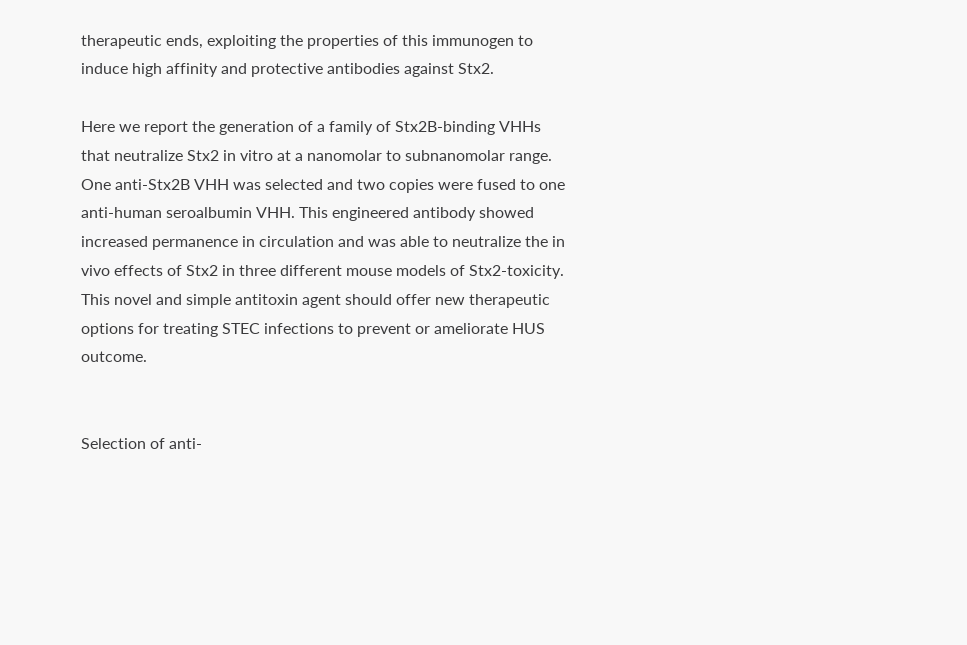therapeutic ends, exploiting the properties of this immunogen to induce high affinity and protective antibodies against Stx2.

Here we report the generation of a family of Stx2B-binding VHHs that neutralize Stx2 in vitro at a nanomolar to subnanomolar range. One anti-Stx2B VHH was selected and two copies were fused to one anti-human seroalbumin VHH. This engineered antibody showed increased permanence in circulation and was able to neutralize the in vivo effects of Stx2 in three different mouse models of Stx2-toxicity. This novel and simple antitoxin agent should offer new therapeutic options for treating STEC infections to prevent or ameliorate HUS outcome.


Selection of anti-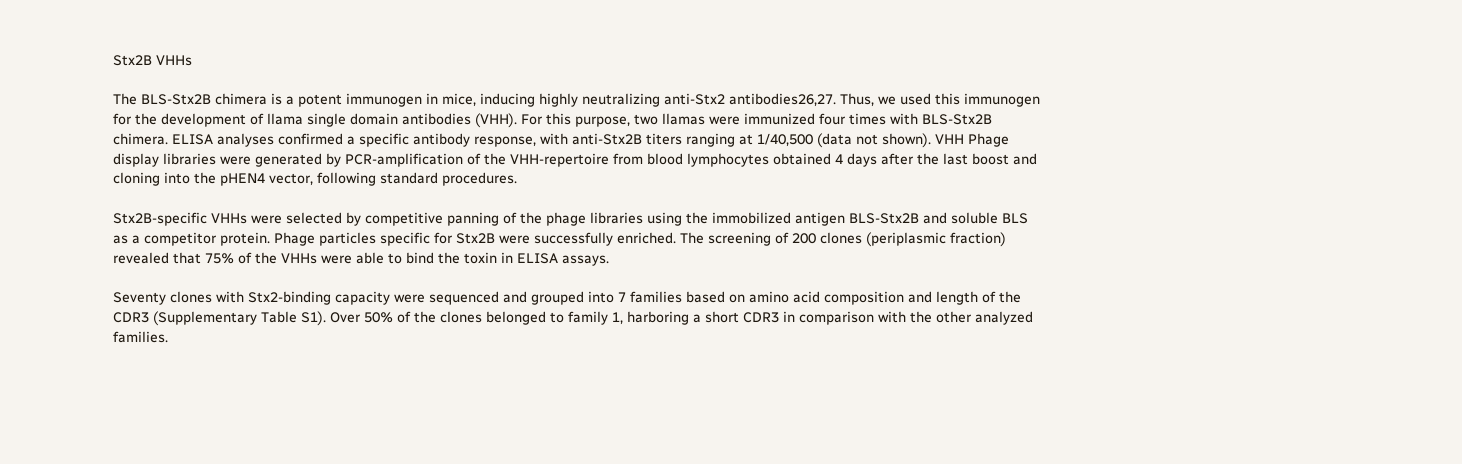Stx2B VHHs

The BLS-Stx2B chimera is a potent immunogen in mice, inducing highly neutralizing anti-Stx2 antibodies26,27. Thus, we used this immunogen for the development of llama single domain antibodies (VHH). For this purpose, two llamas were immunized four times with BLS-Stx2B chimera. ELISA analyses confirmed a specific antibody response, with anti-Stx2B titers ranging at 1/40,500 (data not shown). VHH Phage display libraries were generated by PCR-amplification of the VHH-repertoire from blood lymphocytes obtained 4 days after the last boost and cloning into the pHEN4 vector, following standard procedures.

Stx2B-specific VHHs were selected by competitive panning of the phage libraries using the immobilized antigen BLS-Stx2B and soluble BLS as a competitor protein. Phage particles specific for Stx2B were successfully enriched. The screening of 200 clones (periplasmic fraction) revealed that 75% of the VHHs were able to bind the toxin in ELISA assays.

Seventy clones with Stx2-binding capacity were sequenced and grouped into 7 families based on amino acid composition and length of the CDR3 (Supplementary Table S1). Over 50% of the clones belonged to family 1, harboring a short CDR3 in comparison with the other analyzed families.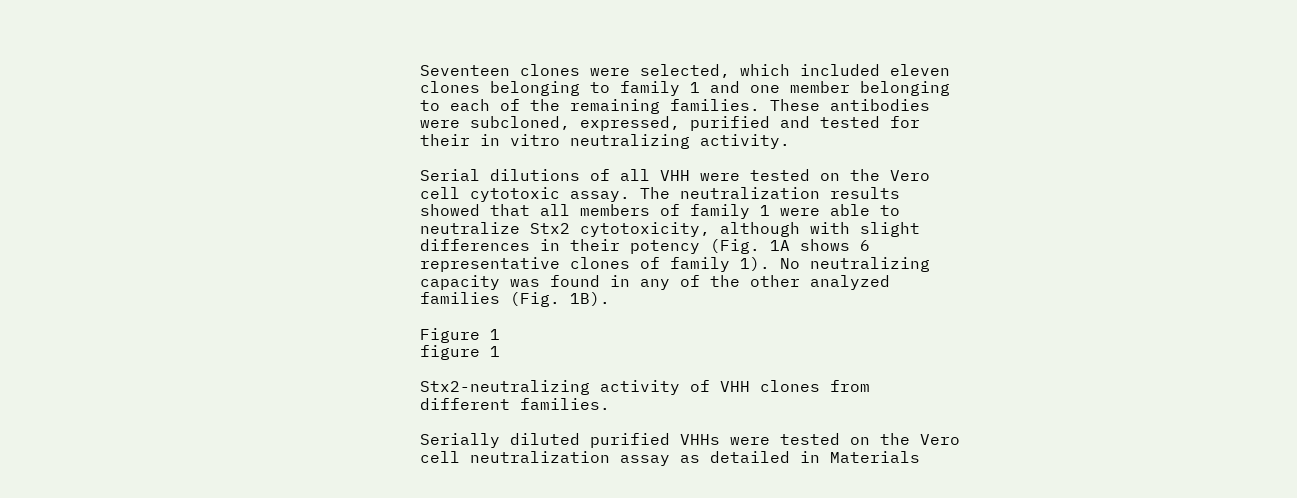Seventeen clones were selected, which included eleven clones belonging to family 1 and one member belonging to each of the remaining families. These antibodies were subcloned, expressed, purified and tested for their in vitro neutralizing activity.

Serial dilutions of all VHH were tested on the Vero cell cytotoxic assay. The neutralization results showed that all members of family 1 were able to neutralize Stx2 cytotoxicity, although with slight differences in their potency (Fig. 1A shows 6 representative clones of family 1). No neutralizing capacity was found in any of the other analyzed families (Fig. 1B).

Figure 1
figure 1

Stx2-neutralizing activity of VHH clones from different families.

Serially diluted purified VHHs were tested on the Vero cell neutralization assay as detailed in Materials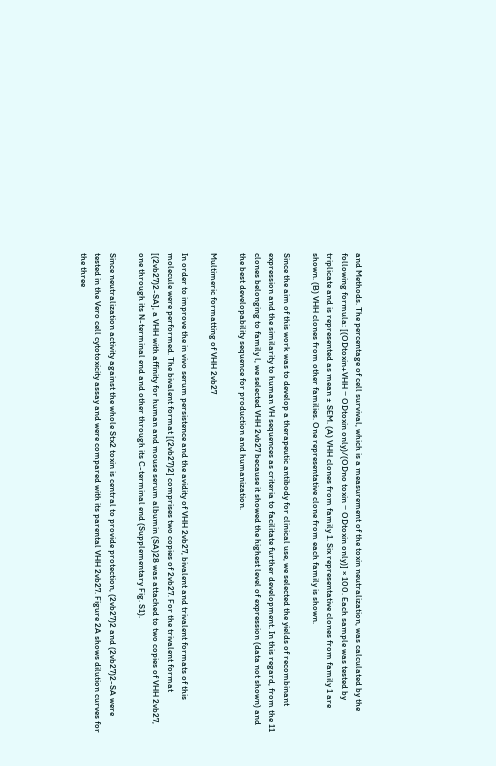and Methods. The percentage of cell survival, which is a measurement of the toxin neutralization, was calculated by the following formula: [(ODtoxin+VHH − ODtoxin only)/(ODno toxin − ODtoxin only)] × 100. Each sample was tested by triplicate and is represented as mean ± SEM. (A) VHH clones from family 1. Six representative clones from family 1 are shown. (B) VHH clones from other families. One representative clone from each family is shown.

Since the aim of this work was to develop a therapeutic antibody for clinical use, we selected the yields of recombinant expression and the similarity to human VH sequences as criteria to facilitate further development. In this regard, from the 11 clones belonging to family l, we selected VHH 2vb27 because it showed the highest level of expression (data not shown) and the best developability sequence for production and humanization.

Multimeric formatting of VHH 2vb27

In order to improve the in vivo serum persistence and the avidity of VHH 2vb27, bivalent and trivalent formats of this molecule were performed. The bivalent format [(2vb27)2] comprises two copies of 2vb27. For the trivalent format [(2vb27)2-SA], a VHH with affinity for human and mouse serum albumin (SA)28 was attached to two copies of VHH 2vb27, one through its N-terminal end and other through its C-terminal end (Supplementary Fig. S1).

Since neutralization activity against the whole Stx2 toxin is central to provide protection, (2vb27)2 and (2vb27)2-SA were tested in the Vero cell cytotoxicity assay and were compared with its parental VHH 2vb27. Figure 2A shows dilution curves for the three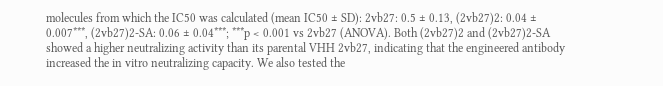molecules from which the IC50 was calculated (mean IC50 ± SD): 2vb27: 0.5 ± 0.13, (2vb27)2: 0.04 ± 0.007***, (2vb27)2-SA: 0.06 ± 0.04***; ***p < 0.001 vs 2vb27 (ANOVA). Both (2vb27)2 and (2vb27)2-SA showed a higher neutralizing activity than its parental VHH 2vb27, indicating that the engineered antibody increased the in vitro neutralizing capacity. We also tested the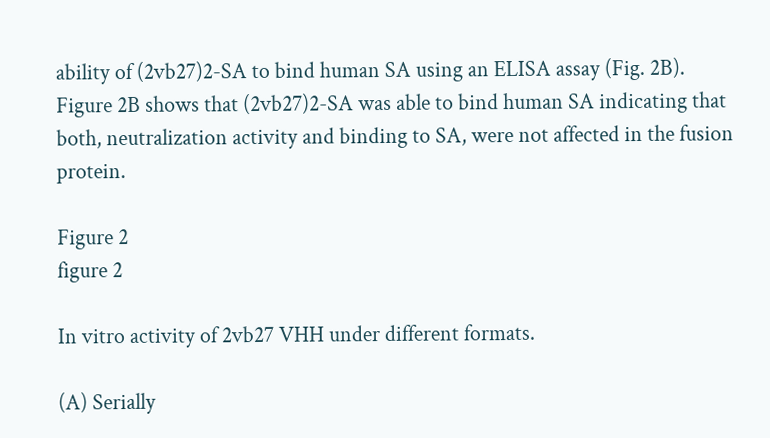ability of (2vb27)2-SA to bind human SA using an ELISA assay (Fig. 2B). Figure 2B shows that (2vb27)2-SA was able to bind human SA indicating that both, neutralization activity and binding to SA, were not affected in the fusion protein.

Figure 2
figure 2

In vitro activity of 2vb27 VHH under different formats.

(A) Serially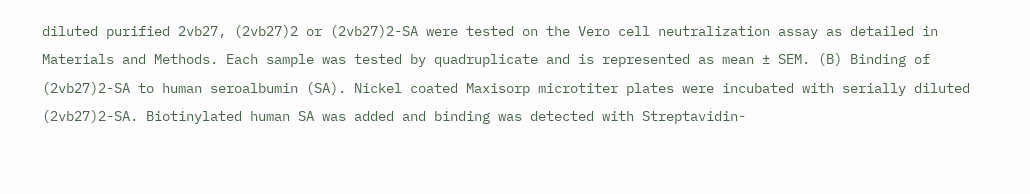diluted purified 2vb27, (2vb27)2 or (2vb27)2-SA were tested on the Vero cell neutralization assay as detailed in Materials and Methods. Each sample was tested by quadruplicate and is represented as mean ± SEM. (B) Binding of (2vb27)2-SA to human seroalbumin (SA). Nickel coated Maxisorp microtiter plates were incubated with serially diluted (2vb27)2-SA. Biotinylated human SA was added and binding was detected with Streptavidin-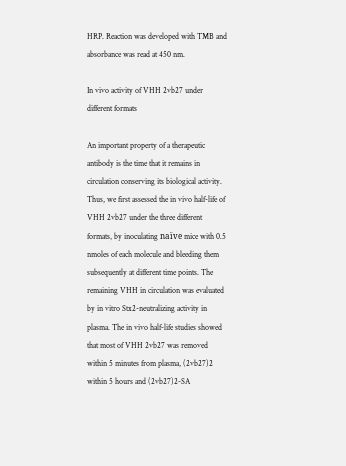HRP. Reaction was developed with TMB and absorbance was read at 450 nm.

In vivo activity of VHH 2vb27 under different formats

An important property of a therapeutic antibody is the time that it remains in circulation conserving its biological activity. Thus, we first assessed the in vivo half-life of VHH 2vb27 under the three different formats, by inoculating naïve mice with 0.5 nmoles of each molecule and bleeding them subsequently at different time points. The remaining VHH in circulation was evaluated by in vitro Stx2-neutralizing activity in plasma. The in vivo half-life studies showed that most of VHH 2vb27 was removed within 5 minutes from plasma, (2vb27)2 within 5 hours and (2vb27)2-SA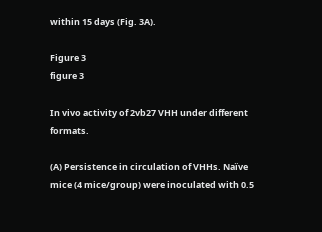within 15 days (Fig. 3A).

Figure 3
figure 3

In vivo activity of 2vb27 VHH under different formats.

(A) Persistence in circulation of VHHs. Naïve mice (4 mice/group) were inoculated with 0.5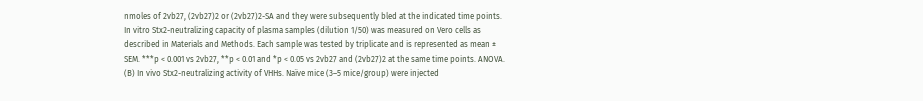nmoles of 2vb27, (2vb27)2 or (2vb27)2-SA and they were subsequently bled at the indicated time points. In vitro Stx2-neutralizing capacity of plasma samples (dilution 1/50) was measured on Vero cells as described in Materials and Methods. Each sample was tested by triplicate and is represented as mean ± SEM. ***p < 0.001 vs 2vb27, **p < 0.01 and *p < 0.05 vs 2vb27 and (2vb27)2 at the same time points. ANOVA. (B) In vivo Stx2-neutralizing activity of VHHs. Naïve mice (3–5 mice/group) were injected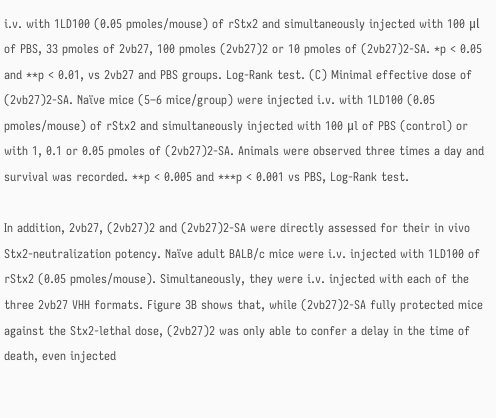i.v. with 1LD100 (0.05 pmoles/mouse) of rStx2 and simultaneously injected with 100 μl of PBS, 33 pmoles of 2vb27, 100 pmoles (2vb27)2 or 10 pmoles of (2vb27)2-SA. *p < 0.05 and **p < 0.01, vs 2vb27 and PBS groups. Log-Rank test. (C) Minimal effective dose of (2vb27)2-SA. Naïve mice (5–6 mice/group) were injected i.v. with 1LD100 (0.05 pmoles/mouse) of rStx2 and simultaneously injected with 100 μl of PBS (control) or with 1, 0.1 or 0.05 pmoles of (2vb27)2-SA. Animals were observed three times a day and survival was recorded. **p < 0.005 and ***p < 0.001 vs PBS, Log-Rank test.

In addition, 2vb27, (2vb27)2 and (2vb27)2-SA were directly assessed for their in vivo Stx2-neutralization potency. Naïve adult BALB/c mice were i.v. injected with 1LD100 of rStx2 (0.05 pmoles/mouse). Simultaneously, they were i.v. injected with each of the three 2vb27 VHH formats. Figure 3B shows that, while (2vb27)2-SA fully protected mice against the Stx2-lethal dose, (2vb27)2 was only able to confer a delay in the time of death, even injected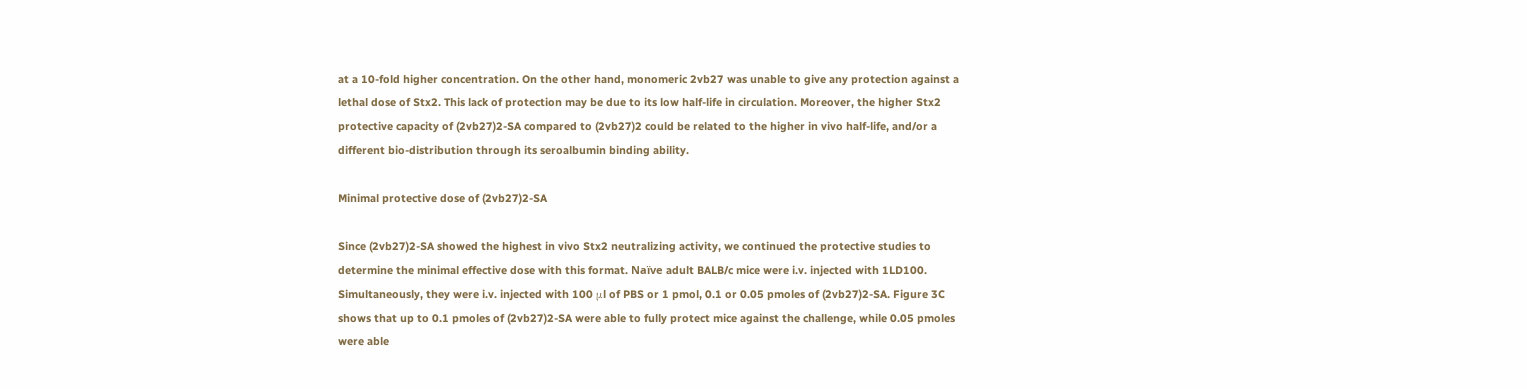at a 10-fold higher concentration. On the other hand, monomeric 2vb27 was unable to give any protection against a lethal dose of Stx2. This lack of protection may be due to its low half-life in circulation. Moreover, the higher Stx2 protective capacity of (2vb27)2-SA compared to (2vb27)2 could be related to the higher in vivo half-life, and/or a different bio-distribution through its seroalbumin binding ability.

Minimal protective dose of (2vb27)2-SA

Since (2vb27)2-SA showed the highest in vivo Stx2 neutralizing activity, we continued the protective studies to determine the minimal effective dose with this format. Naïve adult BALB/c mice were i.v. injected with 1LD100. Simultaneously, they were i.v. injected with 100 μl of PBS or 1 pmol, 0.1 or 0.05 pmoles of (2vb27)2-SA. Figure 3C shows that up to 0.1 pmoles of (2vb27)2-SA were able to fully protect mice against the challenge, while 0.05 pmoles were able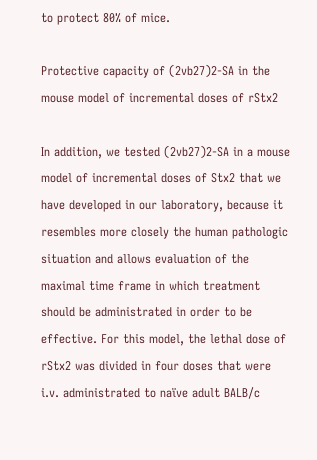to protect 80% of mice.

Protective capacity of (2vb27)2-SA in the mouse model of incremental doses of rStx2

In addition, we tested (2vb27)2-SA in a mouse model of incremental doses of Stx2 that we have developed in our laboratory, because it resembles more closely the human pathologic situation and allows evaluation of the maximal time frame in which treatment should be administrated in order to be effective. For this model, the lethal dose of rStx2 was divided in four doses that were i.v. administrated to naïve adult BALB/c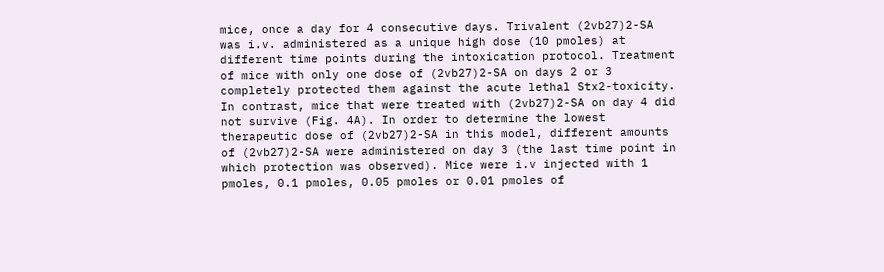mice, once a day for 4 consecutive days. Trivalent (2vb27)2-SA was i.v. administered as a unique high dose (10 pmoles) at different time points during the intoxication protocol. Treatment of mice with only one dose of (2vb27)2-SA on days 2 or 3 completely protected them against the acute lethal Stx2-toxicity. In contrast, mice that were treated with (2vb27)2-SA on day 4 did not survive (Fig. 4A). In order to determine the lowest therapeutic dose of (2vb27)2-SA in this model, different amounts of (2vb27)2-SA were administered on day 3 (the last time point in which protection was observed). Mice were i.v injected with 1 pmoles, 0.1 pmoles, 0.05 pmoles or 0.01 pmoles of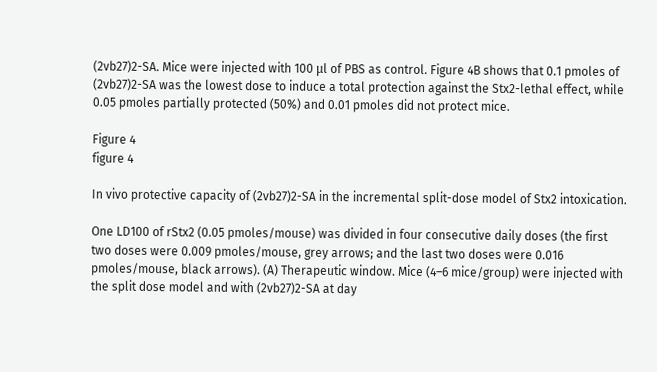(2vb27)2-SA. Mice were injected with 100 μl of PBS as control. Figure 4B shows that 0.1 pmoles of (2vb27)2-SA was the lowest dose to induce a total protection against the Stx2-lethal effect, while 0.05 pmoles partially protected (50%) and 0.01 pmoles did not protect mice.

Figure 4
figure 4

In vivo protective capacity of (2vb27)2-SA in the incremental split-dose model of Stx2 intoxication.

One LD100 of rStx2 (0.05 pmoles/mouse) was divided in four consecutive daily doses (the first two doses were 0.009 pmoles/mouse, grey arrows; and the last two doses were 0.016 pmoles/mouse, black arrows). (A) Therapeutic window. Mice (4–6 mice/group) were injected with the split dose model and with (2vb27)2-SA at day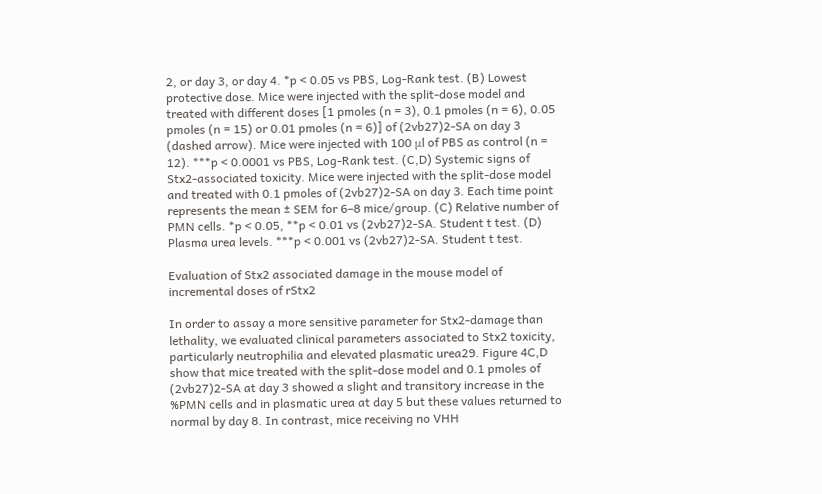2, or day 3, or day 4. *p < 0.05 vs PBS, Log-Rank test. (B) Lowest protective dose. Mice were injected with the split-dose model and treated with different doses [1 pmoles (n = 3), 0.1 pmoles (n = 6), 0.05 pmoles (n = 15) or 0.01 pmoles (n = 6)] of (2vb27)2-SA on day 3 (dashed arrow). Mice were injected with 100 μl of PBS as control (n = 12). ***p < 0.0001 vs PBS, Log-Rank test. (C,D) Systemic signs of Stx2-associated toxicity. Mice were injected with the split-dose model and treated with 0.1 pmoles of (2vb27)2-SA on day 3. Each time point represents the mean ± SEM for 6–8 mice/group. (C) Relative number of PMN cells. *p < 0.05, **p < 0.01 vs (2vb27)2-SA. Student t test. (D) Plasma urea levels. ***p < 0.001 vs (2vb27)2-SA. Student t test.

Evaluation of Stx2 associated damage in the mouse model of incremental doses of rStx2

In order to assay a more sensitive parameter for Stx2-damage than lethality, we evaluated clinical parameters associated to Stx2 toxicity, particularly neutrophilia and elevated plasmatic urea29. Figure 4C,D show that mice treated with the split-dose model and 0.1 pmoles of (2vb27)2-SA at day 3 showed a slight and transitory increase in the %PMN cells and in plasmatic urea at day 5 but these values returned to normal by day 8. In contrast, mice receiving no VHH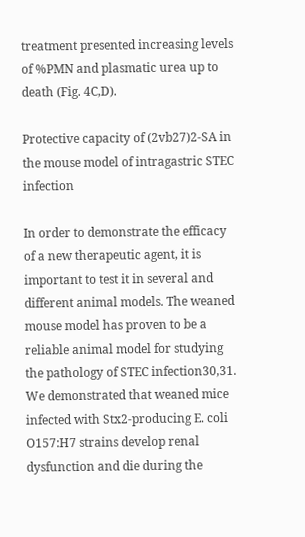treatment presented increasing levels of %PMN and plasmatic urea up to death (Fig. 4C,D).

Protective capacity of (2vb27)2-SA in the mouse model of intragastric STEC infection

In order to demonstrate the efficacy of a new therapeutic agent, it is important to test it in several and different animal models. The weaned mouse model has proven to be a reliable animal model for studying the pathology of STEC infection30,31. We demonstrated that weaned mice infected with Stx2-producing E. coli O157:H7 strains develop renal dysfunction and die during the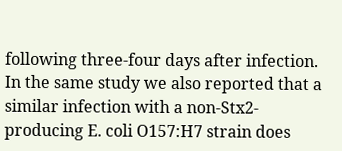following three-four days after infection. In the same study we also reported that a similar infection with a non-Stx2-producing E. coli O157:H7 strain does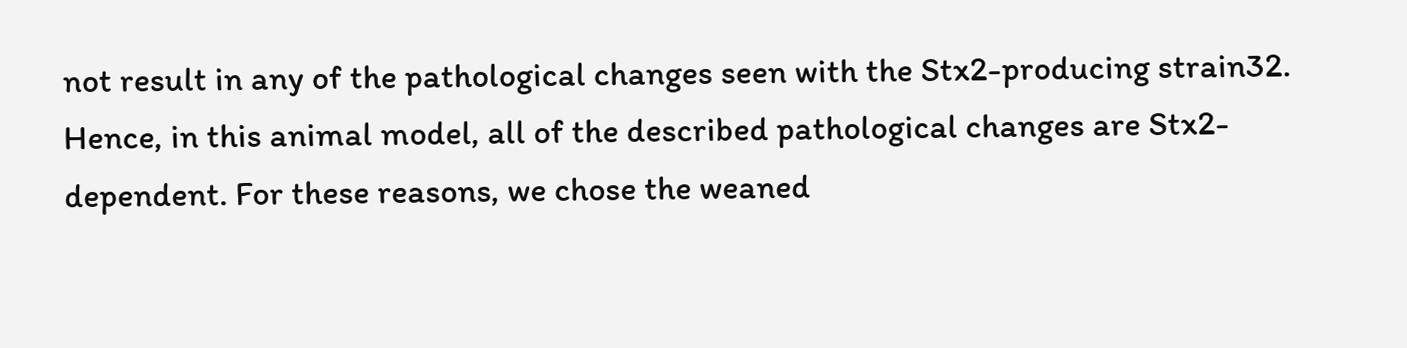not result in any of the pathological changes seen with the Stx2-producing strain32. Hence, in this animal model, all of the described pathological changes are Stx2-dependent. For these reasons, we chose the weaned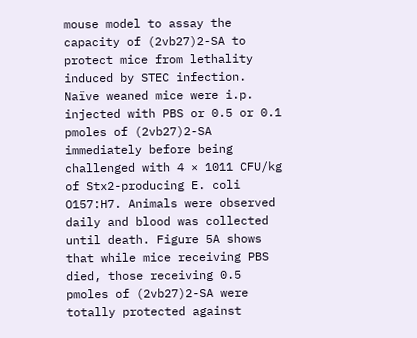mouse model to assay the capacity of (2vb27)2-SA to protect mice from lethality induced by STEC infection. Naïve weaned mice were i.p. injected with PBS or 0.5 or 0.1 pmoles of (2vb27)2-SA immediately before being challenged with 4 × 1011 CFU/kg of Stx2-producing E. coli O157:H7. Animals were observed daily and blood was collected until death. Figure 5A shows that while mice receiving PBS died, those receiving 0.5 pmoles of (2vb27)2-SA were totally protected against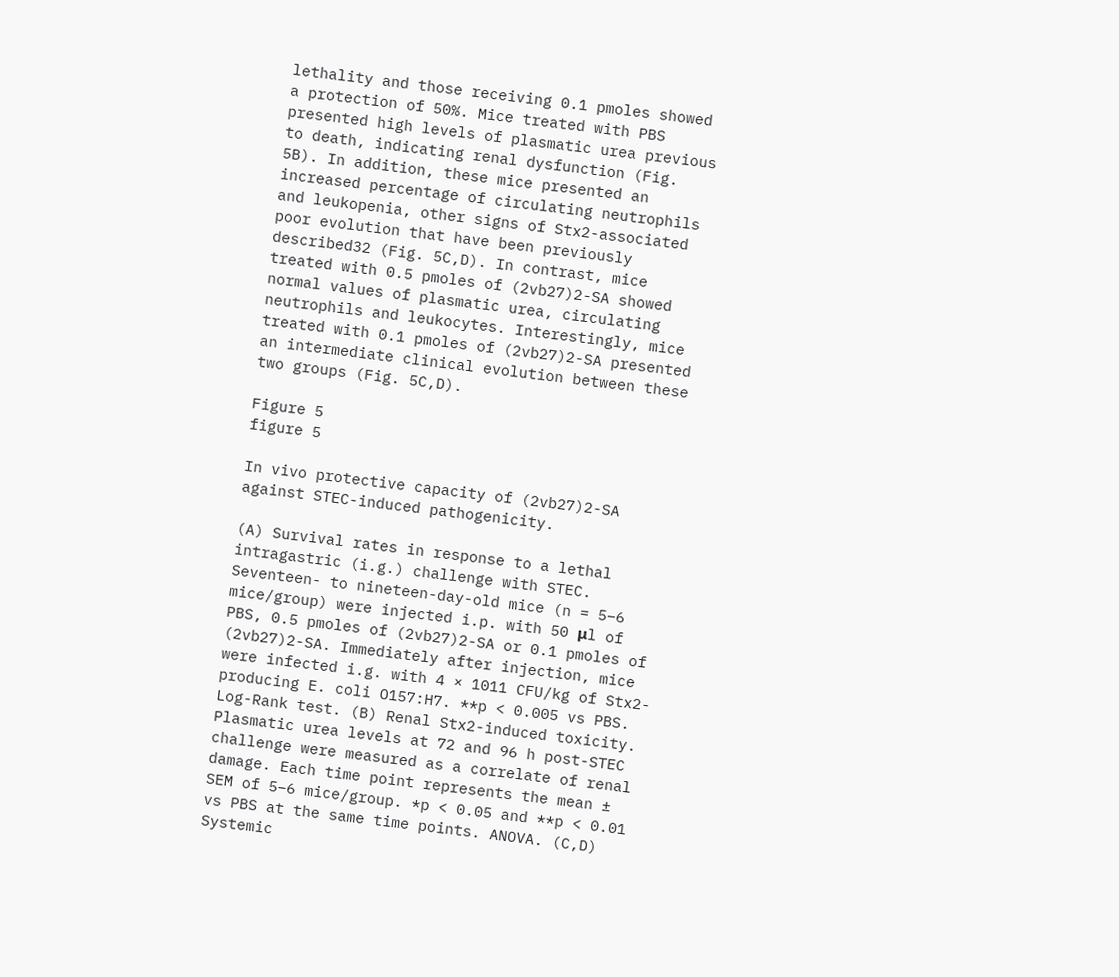lethality and those receiving 0.1 pmoles showed a protection of 50%. Mice treated with PBS presented high levels of plasmatic urea previous to death, indicating renal dysfunction (Fig. 5B). In addition, these mice presented an increased percentage of circulating neutrophils and leukopenia, other signs of Stx2-associated poor evolution that have been previously described32 (Fig. 5C,D). In contrast, mice treated with 0.5 pmoles of (2vb27)2-SA showed normal values of plasmatic urea, circulating neutrophils and leukocytes. Interestingly, mice treated with 0.1 pmoles of (2vb27)2-SA presented an intermediate clinical evolution between these two groups (Fig. 5C,D).

Figure 5
figure 5

In vivo protective capacity of (2vb27)2-SA against STEC-induced pathogenicity.

(A) Survival rates in response to a lethal intragastric (i.g.) challenge with STEC. Seventeen- to nineteen-day-old mice (n = 5–6 mice/group) were injected i.p. with 50 μl of PBS, 0.5 pmoles of (2vb27)2-SA or 0.1 pmoles of (2vb27)2-SA. Immediately after injection, mice were infected i.g. with 4 × 1011 CFU/kg of Stx2-producing E. coli O157:H7. **p < 0.005 vs PBS. Log-Rank test. (B) Renal Stx2-induced toxicity. Plasmatic urea levels at 72 and 96 h post-STEC challenge were measured as a correlate of renal damage. Each time point represents the mean ± SEM of 5–6 mice/group. *p < 0.05 and **p < 0.01 vs PBS at the same time points. ANOVA. (C,D) Systemic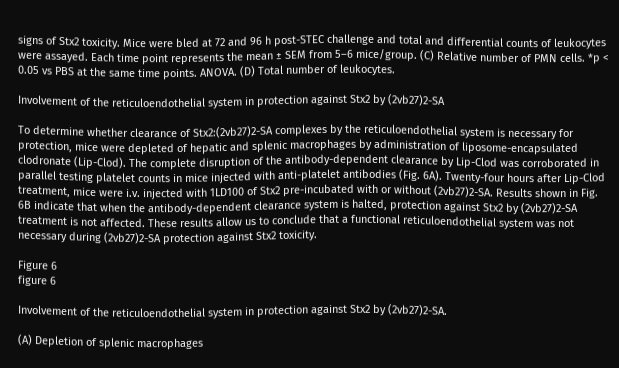signs of Stx2 toxicity. Mice were bled at 72 and 96 h post-STEC challenge and total and differential counts of leukocytes were assayed. Each time point represents the mean ± SEM from 5–6 mice/group. (C) Relative number of PMN cells. *p < 0.05 vs PBS at the same time points. ANOVA. (D) Total number of leukocytes.

Involvement of the reticuloendothelial system in protection against Stx2 by (2vb27)2-SA

To determine whether clearance of Stx2:(2vb27)2-SA complexes by the reticuloendothelial system is necessary for protection, mice were depleted of hepatic and splenic macrophages by administration of liposome-encapsulated clodronate (Lip-Clod). The complete disruption of the antibody-dependent clearance by Lip-Clod was corroborated in parallel testing platelet counts in mice injected with anti-platelet antibodies (Fig. 6A). Twenty-four hours after Lip-Clod treatment, mice were i.v. injected with 1LD100 of Stx2 pre-incubated with or without (2vb27)2-SA. Results shown in Fig. 6B indicate that when the antibody-dependent clearance system is halted, protection against Stx2 by (2vb27)2-SA treatment is not affected. These results allow us to conclude that a functional reticuloendothelial system was not necessary during (2vb27)2-SA protection against Stx2 toxicity.

Figure 6
figure 6

Involvement of the reticuloendothelial system in protection against Stx2 by (2vb27)2-SA.

(A) Depletion of splenic macrophages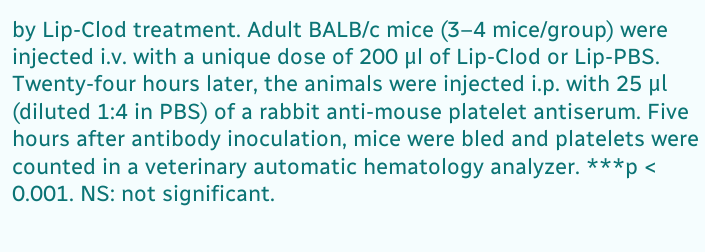by Lip-Clod treatment. Adult BALB/c mice (3–4 mice/group) were injected i.v. with a unique dose of 200 μl of Lip-Clod or Lip-PBS. Twenty-four hours later, the animals were injected i.p. with 25 μl (diluted 1:4 in PBS) of a rabbit anti-mouse platelet antiserum. Five hours after antibody inoculation, mice were bled and platelets were counted in a veterinary automatic hematology analyzer. ***p < 0.001. NS: not significant.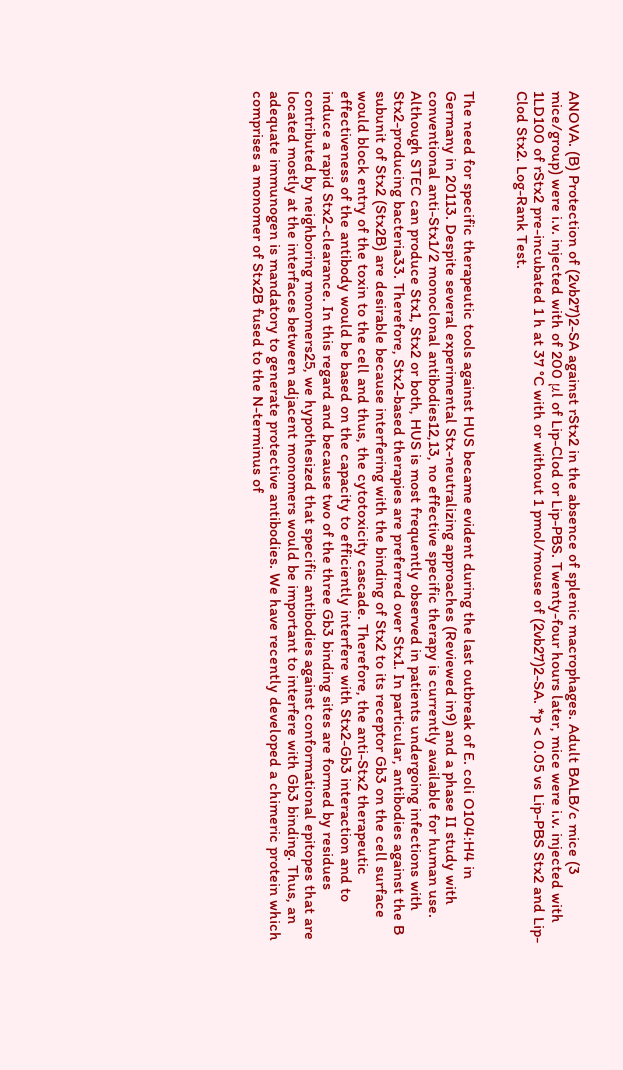ANOVA. (B) Protection of (2vb27)2-SA against rStx2 in the absence of splenic macrophages. Adult BALB/c mice (3 mice/group) were i.v. injected with of 200 μl of Lip-Clod or Lip-PBS. Twenty-four hours later, mice were i.v. injected with 1LD100 of rStx2 pre-incubated 1 h at 37 °C with or without 1 pmol/mouse of (2vb27)2-SA. *p < 0.05 vs Lip-PBS Stx2 and Lip-Clod Stx2. Log-Rank Test.


The need for specific therapeutic tools against HUS became evident during the last outbreak of E. coli O104:H4 in Germany in 20113. Despite several experimental Stx-neutralizing approaches (Reviewed in9) and a phase II study with conventional anti-Stx1/2 monoclonal antibodies12,13, no effective specific therapy is currently available for human use. Although STEC can produce Stx1, Stx2 or both, HUS is most frequently observed in patients undergoing infections with Stx2-producing bacteria33. Therefore, Stx2-based therapies are preferred over Stx1. In particular, antibodies against the B subunit of Stx2 (Stx2B) are desirable because interfering with the binding of Stx2 to its receptor Gb3 on the cell surface would block entry of the toxin to the cell and thus, the cytotoxicity cascade. Therefore, the anti-Stx2 therapeutic effectiveness of the antibody would be based on the capacity to efficiently interfere with Stx2-Gb3 interaction and to induce a rapid Stx2-clearance. In this regard and because two of the three Gb3 binding sites are formed by residues contributed by neighboring monomers25, we hypothesized that specific antibodies against conformational epitopes that are located mostly at the interfaces between adjacent monomers would be important to interfere with Gb3 binding. Thus, an adequate immunogen is mandatory to generate protective antibodies. We have recently developed a chimeric protein which comprises a monomer of Stx2B fused to the N-terminus of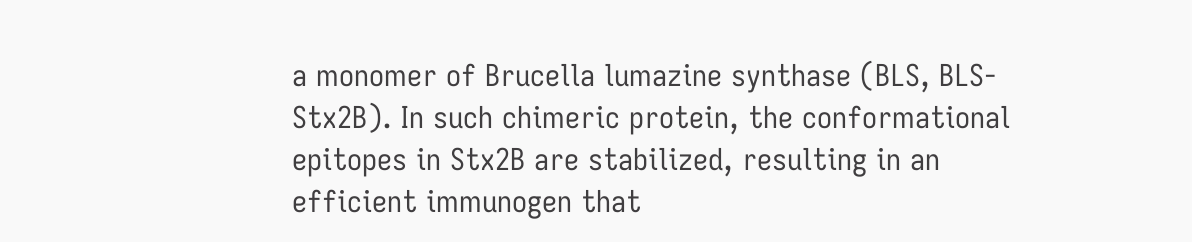a monomer of Brucella lumazine synthase (BLS, BLS-Stx2B). In such chimeric protein, the conformational epitopes in Stx2B are stabilized, resulting in an efficient immunogen that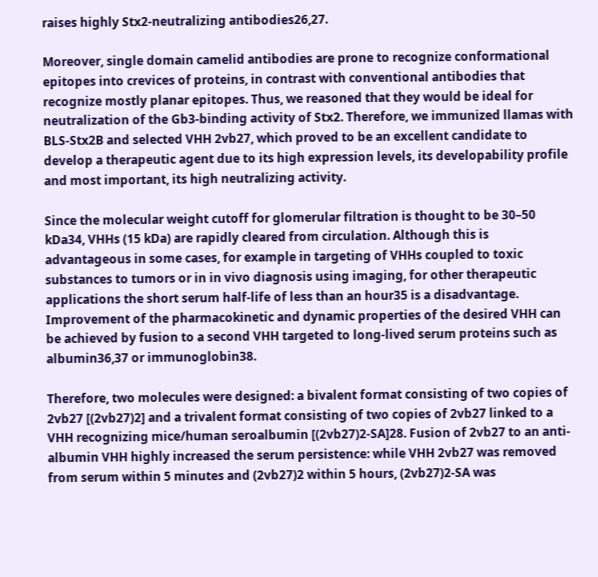raises highly Stx2-neutralizing antibodies26,27.

Moreover, single domain camelid antibodies are prone to recognize conformational epitopes into crevices of proteins, in contrast with conventional antibodies that recognize mostly planar epitopes. Thus, we reasoned that they would be ideal for neutralization of the Gb3-binding activity of Stx2. Therefore, we immunized llamas with BLS-Stx2B and selected VHH 2vb27, which proved to be an excellent candidate to develop a therapeutic agent due to its high expression levels, its developability profile and most important, its high neutralizing activity.

Since the molecular weight cutoff for glomerular filtration is thought to be 30–50 kDa34, VHHs (15 kDa) are rapidly cleared from circulation. Although this is advantageous in some cases, for example in targeting of VHHs coupled to toxic substances to tumors or in in vivo diagnosis using imaging, for other therapeutic applications the short serum half-life of less than an hour35 is a disadvantage. Improvement of the pharmacokinetic and dynamic properties of the desired VHH can be achieved by fusion to a second VHH targeted to long-lived serum proteins such as albumin36,37 or immunoglobin38.

Therefore, two molecules were designed: a bivalent format consisting of two copies of 2vb27 [(2vb27)2] and a trivalent format consisting of two copies of 2vb27 linked to a VHH recognizing mice/human seroalbumin [(2vb27)2-SA]28. Fusion of 2vb27 to an anti-albumin VHH highly increased the serum persistence: while VHH 2vb27 was removed from serum within 5 minutes and (2vb27)2 within 5 hours, (2vb27)2-SA was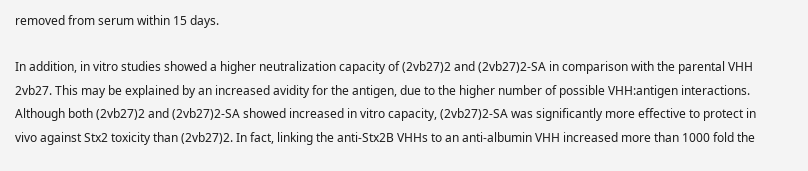removed from serum within 15 days.

In addition, in vitro studies showed a higher neutralization capacity of (2vb27)2 and (2vb27)2-SA in comparison with the parental VHH 2vb27. This may be explained by an increased avidity for the antigen, due to the higher number of possible VHH:antigen interactions. Although both (2vb27)2 and (2vb27)2-SA showed increased in vitro capacity, (2vb27)2-SA was significantly more effective to protect in vivo against Stx2 toxicity than (2vb27)2. In fact, linking the anti-Stx2B VHHs to an anti-albumin VHH increased more than 1000 fold the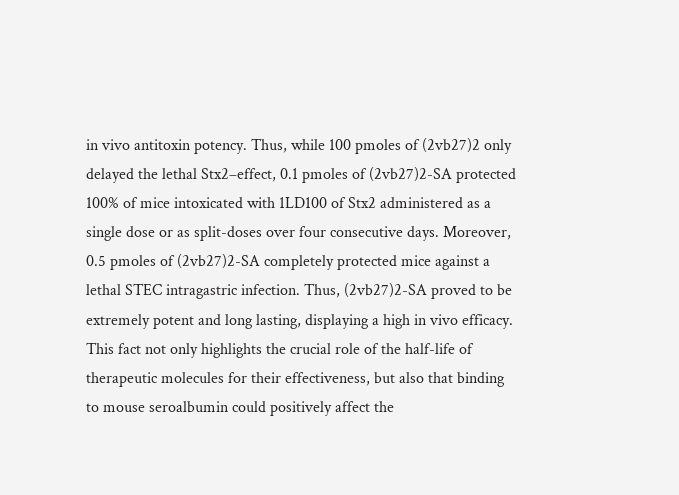in vivo antitoxin potency. Thus, while 100 pmoles of (2vb27)2 only delayed the lethal Stx2–effect, 0.1 pmoles of (2vb27)2-SA protected 100% of mice intoxicated with 1LD100 of Stx2 administered as a single dose or as split-doses over four consecutive days. Moreover, 0.5 pmoles of (2vb27)2-SA completely protected mice against a lethal STEC intragastric infection. Thus, (2vb27)2-SA proved to be extremely potent and long lasting, displaying a high in vivo efficacy. This fact not only highlights the crucial role of the half-life of therapeutic molecules for their effectiveness, but also that binding to mouse seroalbumin could positively affect the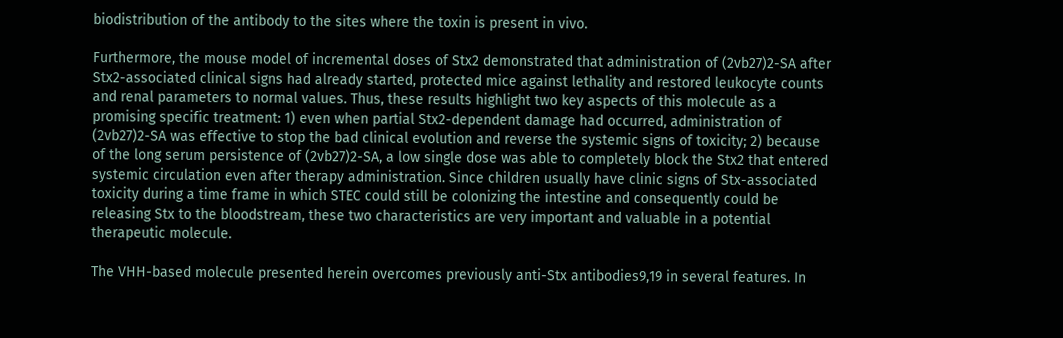biodistribution of the antibody to the sites where the toxin is present in vivo.

Furthermore, the mouse model of incremental doses of Stx2 demonstrated that administration of (2vb27)2-SA after Stx2-associated clinical signs had already started, protected mice against lethality and restored leukocyte counts and renal parameters to normal values. Thus, these results highlight two key aspects of this molecule as a promising specific treatment: 1) even when partial Stx2-dependent damage had occurred, administration of (2vb27)2-SA was effective to stop the bad clinical evolution and reverse the systemic signs of toxicity; 2) because of the long serum persistence of (2vb27)2-SA, a low single dose was able to completely block the Stx2 that entered systemic circulation even after therapy administration. Since children usually have clinic signs of Stx-associated toxicity during a time frame in which STEC could still be colonizing the intestine and consequently could be releasing Stx to the bloodstream, these two characteristics are very important and valuable in a potential therapeutic molecule.

The VHH-based molecule presented herein overcomes previously anti-Stx antibodies9,19 in several features. In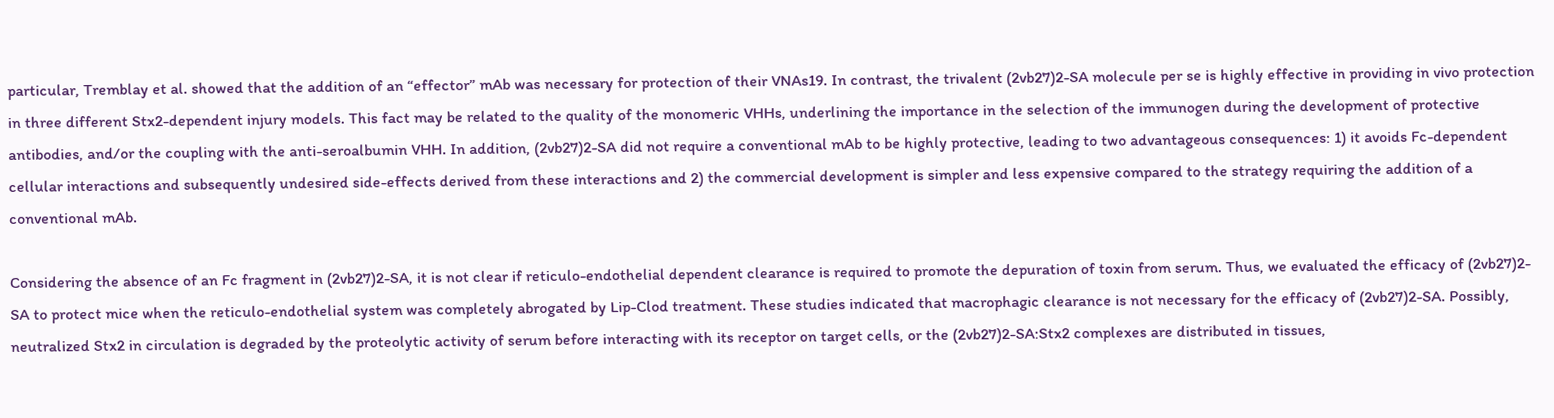particular, Tremblay et al. showed that the addition of an “effector” mAb was necessary for protection of their VNAs19. In contrast, the trivalent (2vb27)2-SA molecule per se is highly effective in providing in vivo protection in three different Stx2-dependent injury models. This fact may be related to the quality of the monomeric VHHs, underlining the importance in the selection of the immunogen during the development of protective antibodies, and/or the coupling with the anti-seroalbumin VHH. In addition, (2vb27)2-SA did not require a conventional mAb to be highly protective, leading to two advantageous consequences: 1) it avoids Fc-dependent cellular interactions and subsequently undesired side-effects derived from these interactions and 2) the commercial development is simpler and less expensive compared to the strategy requiring the addition of a conventional mAb.

Considering the absence of an Fc fragment in (2vb27)2-SA, it is not clear if reticulo-endothelial dependent clearance is required to promote the depuration of toxin from serum. Thus, we evaluated the efficacy of (2vb27)2-SA to protect mice when the reticulo-endothelial system was completely abrogated by Lip-Clod treatment. These studies indicated that macrophagic clearance is not necessary for the efficacy of (2vb27)2-SA. Possibly, neutralized Stx2 in circulation is degraded by the proteolytic activity of serum before interacting with its receptor on target cells, or the (2vb27)2-SA:Stx2 complexes are distributed in tissues,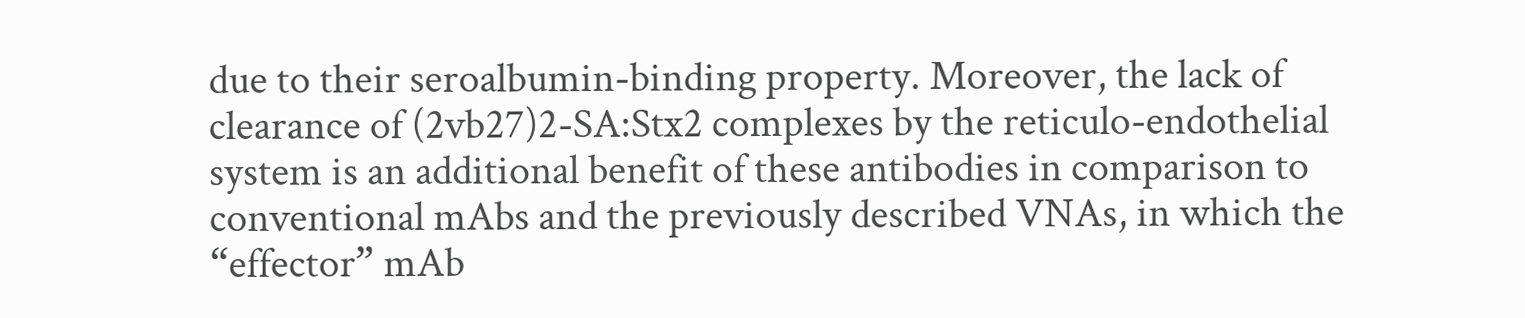due to their seroalbumin-binding property. Moreover, the lack of clearance of (2vb27)2-SA:Stx2 complexes by the reticulo-endothelial system is an additional benefit of these antibodies in comparison to conventional mAbs and the previously described VNAs, in which the “effector” mAb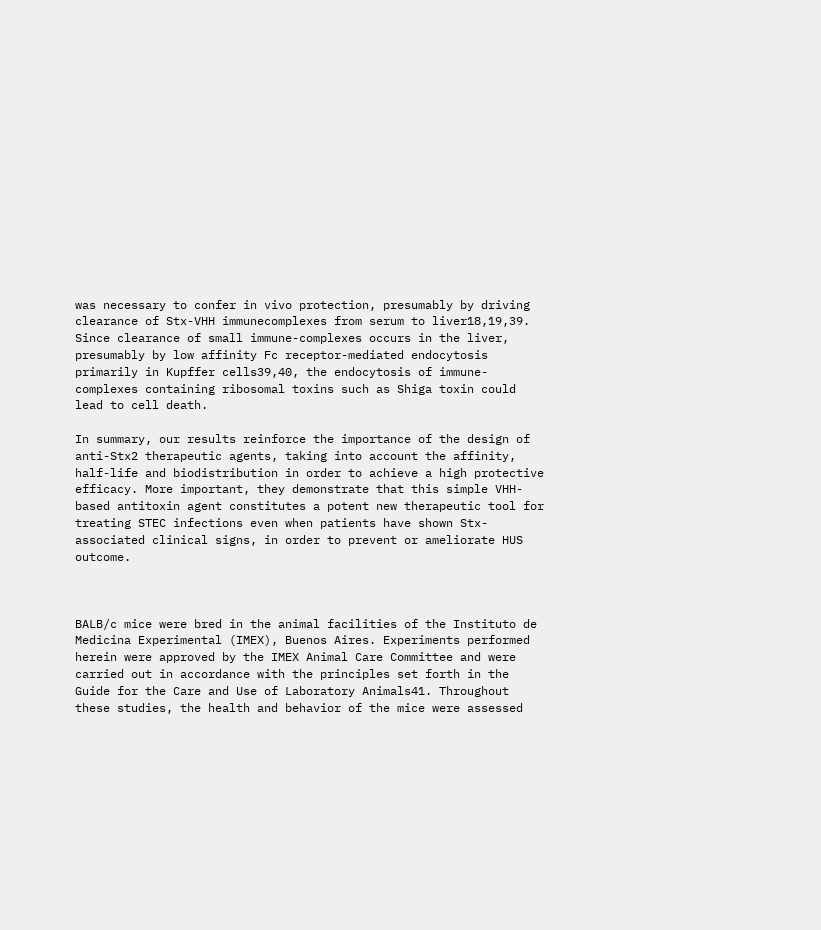was necessary to confer in vivo protection, presumably by driving clearance of Stx-VHH immunecomplexes from serum to liver18,19,39. Since clearance of small immune-complexes occurs in the liver, presumably by low affinity Fc receptor-mediated endocytosis primarily in Kupffer cells39,40, the endocytosis of immune-complexes containing ribosomal toxins such as Shiga toxin could lead to cell death.

In summary, our results reinforce the importance of the design of anti-Stx2 therapeutic agents, taking into account the affinity, half-life and biodistribution in order to achieve a high protective efficacy. More important, they demonstrate that this simple VHH-based antitoxin agent constitutes a potent new therapeutic tool for treating STEC infections even when patients have shown Stx-associated clinical signs, in order to prevent or ameliorate HUS outcome.



BALB/c mice were bred in the animal facilities of the Instituto de Medicina Experimental (IMEX), Buenos Aires. Experiments performed herein were approved by the IMEX Animal Care Committee and were carried out in accordance with the principles set forth in the Guide for the Care and Use of Laboratory Animals41. Throughout these studies, the health and behavior of the mice were assessed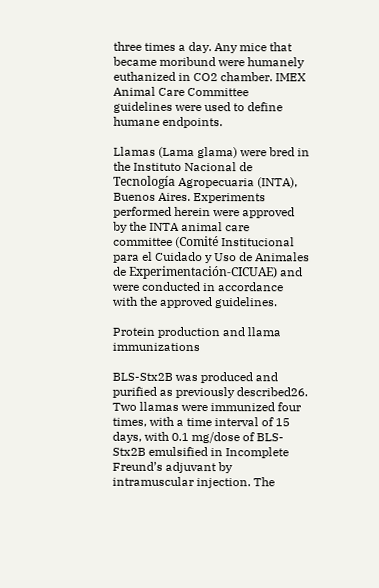three times a day. Any mice that became moribund were humanely euthanized in CO2 chamber. IMEX Animal Care Committee guidelines were used to define humane endpoints.

Llamas (Lama glama) were bred in the Instituto Nacional de Tecnología Agropecuaria (INTA), Buenos Aires. Experiments performed herein were approved by the INTA animal care committee (Comité Institucional para el Cuidado y Uso de Animales de Experimentación-CICUAE) and were conducted in accordance with the approved guidelines.

Protein production and llama immunizations

BLS-Stx2B was produced and purified as previously described26. Two llamas were immunized four times, with a time interval of 15 days, with 0.1 mg/dose of BLS-Stx2B emulsified in Incomplete Freund’s adjuvant by intramuscular injection. The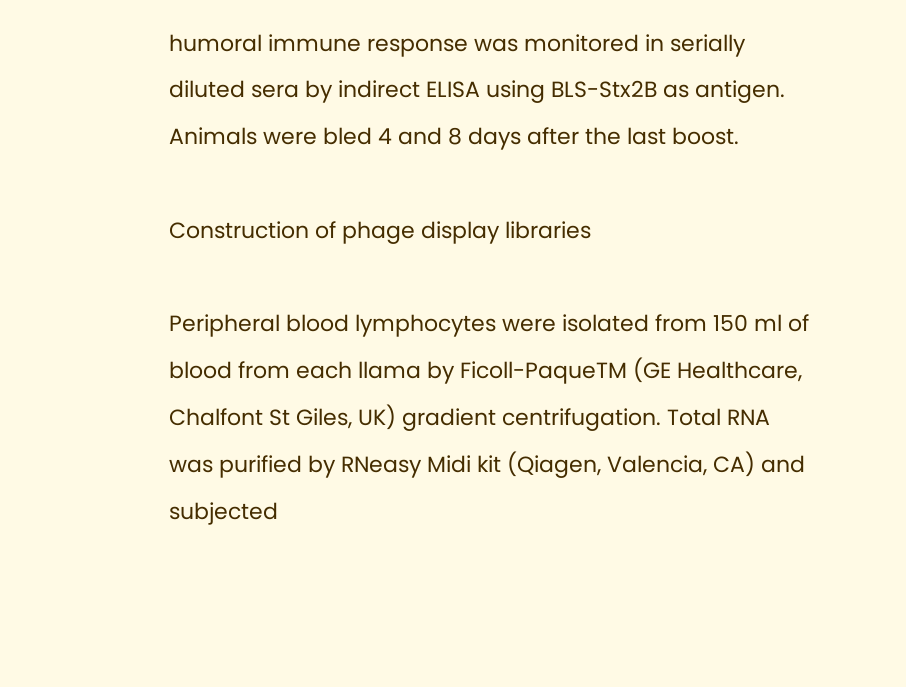humoral immune response was monitored in serially diluted sera by indirect ELISA using BLS-Stx2B as antigen. Animals were bled 4 and 8 days after the last boost.

Construction of phage display libraries

Peripheral blood lymphocytes were isolated from 150 ml of blood from each llama by Ficoll-PaqueTM (GE Healthcare, Chalfont St Giles, UK) gradient centrifugation. Total RNA was purified by RNeasy Midi kit (Qiagen, Valencia, CA) and subjected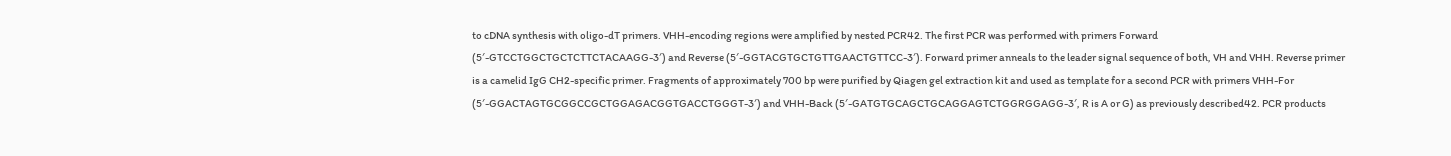to cDNA synthesis with oligo-dT primers. VHH-encoding regions were amplified by nested PCR42. The first PCR was performed with primers Forward (5′-GTCCTGGCTGCTCTTCTACAAGG-3′) and Reverse (5′-GGTACGTGCTGTTGAACTGTTCC-3′). Forward primer anneals to the leader signal sequence of both, VH and VHH. Reverse primer is a camelid IgG CH2-specific primer. Fragments of approximately 700 bp were purified by Qiagen gel extraction kit and used as template for a second PCR with primers VHH-For (5′-GGACTAGTGCGGCCGCTGGAGACGGTGACCTGGGT-3′) and VHH-Back (5′-GATGTGCAGCTGCAGGAGTCTGGRGGAGG-3′, R is A or G) as previously described42. PCR products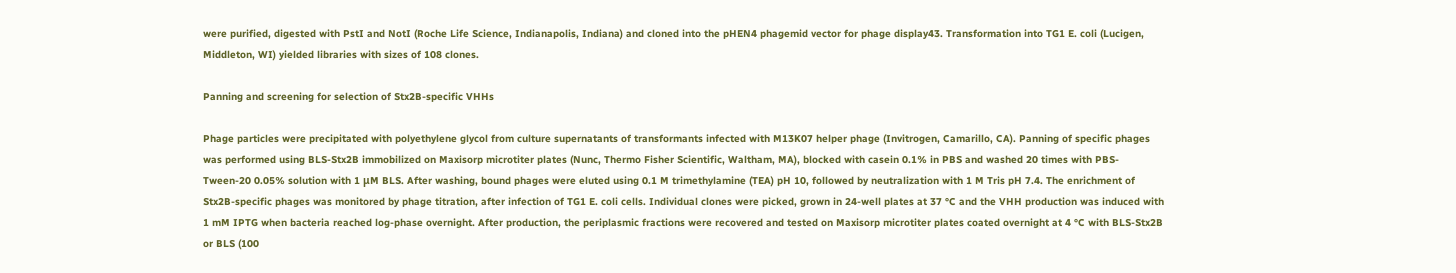were purified, digested with PstI and NotI (Roche Life Science, Indianapolis, Indiana) and cloned into the pHEN4 phagemid vector for phage display43. Transformation into TG1 E. coli (Lucigen, Middleton, WI) yielded libraries with sizes of 108 clones.

Panning and screening for selection of Stx2B-specific VHHs

Phage particles were precipitated with polyethylene glycol from culture supernatants of transformants infected with M13K07 helper phage (Invitrogen, Camarillo, CA). Panning of specific phages was performed using BLS-Stx2B immobilized on Maxisorp microtiter plates (Nunc, Thermo Fisher Scientific, Waltham, MA), blocked with casein 0.1% in PBS and washed 20 times with PBS-Tween-20 0.05% solution with 1 μM BLS. After washing, bound phages were eluted using 0.1 M trimethylamine (TEA) pH 10, followed by neutralization with 1 M Tris pH 7.4. The enrichment of Stx2B-specific phages was monitored by phage titration, after infection of TG1 E. coli cells. Individual clones were picked, grown in 24-well plates at 37 °C and the VHH production was induced with 1 mM IPTG when bacteria reached log-phase overnight. After production, the periplasmic fractions were recovered and tested on Maxisorp microtiter plates coated overnight at 4 °C with BLS-Stx2B or BLS (100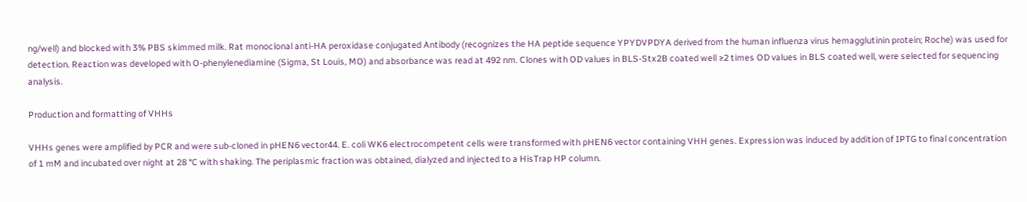ng/well) and blocked with 3% PBS skimmed milk. Rat monoclonal anti-HA peroxidase conjugated Antibody (recognizes the HA peptide sequence YPYDVPDYA derived from the human influenza virus hemagglutinin protein; Roche) was used for detection. Reaction was developed with O-phenylenediamine (Sigma, St Louis, MO) and absorbance was read at 492 nm. Clones with OD values in BLS-Stx2B coated well ≥2 times OD values in BLS coated well, were selected for sequencing analysis.

Production and formatting of VHHs

VHHs genes were amplified by PCR and were sub-cloned in pHEN6 vector44. E. coli WK6 electrocompetent cells were transformed with pHEN6 vector containing VHH genes. Expression was induced by addition of IPTG to final concentration of 1 mM and incubated over night at 28 °C with shaking. The periplasmic fraction was obtained, dialyzed and injected to a HisTrap HP column.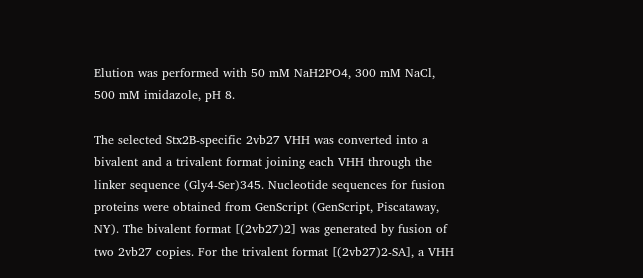Elution was performed with 50 mM NaH2PO4, 300 mM NaCl, 500 mM imidazole, pH 8.

The selected Stx2B-specific 2vb27 VHH was converted into a bivalent and a trivalent format joining each VHH through the linker sequence (Gly4-Ser)345. Nucleotide sequences for fusion proteins were obtained from GenScript (GenScript, Piscataway, NY). The bivalent format [(2vb27)2] was generated by fusion of two 2vb27 copies. For the trivalent format [(2vb27)2-SA], a VHH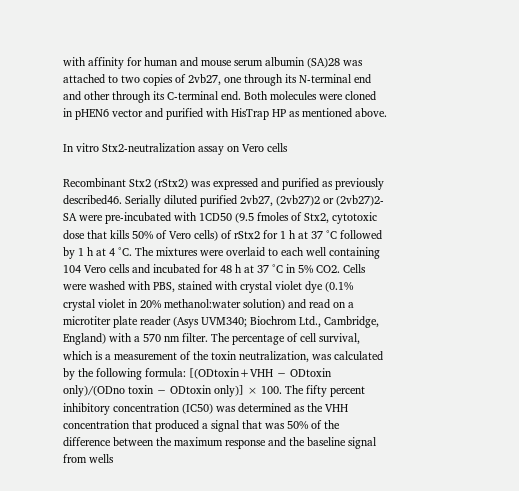with affinity for human and mouse serum albumin (SA)28 was attached to two copies of 2vb27, one through its N-terminal end and other through its C-terminal end. Both molecules were cloned in pHEN6 vector and purified with HisTrap HP as mentioned above.

In vitro Stx2-neutralization assay on Vero cells

Recombinant Stx2 (rStx2) was expressed and purified as previously described46. Serially diluted purified 2vb27, (2vb27)2 or (2vb27)2-SA were pre-incubated with 1CD50 (9.5 fmoles of Stx2, cytotoxic dose that kills 50% of Vero cells) of rStx2 for 1 h at 37 °C followed by 1 h at 4 °C. The mixtures were overlaid to each well containing 104 Vero cells and incubated for 48 h at 37 °C in 5% CO2. Cells were washed with PBS, stained with crystal violet dye (0.1% crystal violet in 20% methanol:water solution) and read on a microtiter plate reader (Asys UVM340; Biochrom Ltd., Cambridge, England) with a 570 nm filter. The percentage of cell survival, which is a measurement of the toxin neutralization, was calculated by the following formula: [(ODtoxin+VHH − ODtoxin only)/(ODno toxin − ODtoxin only)] × 100. The fifty percent inhibitory concentration (IC50) was determined as the VHH concentration that produced a signal that was 50% of the difference between the maximum response and the baseline signal from wells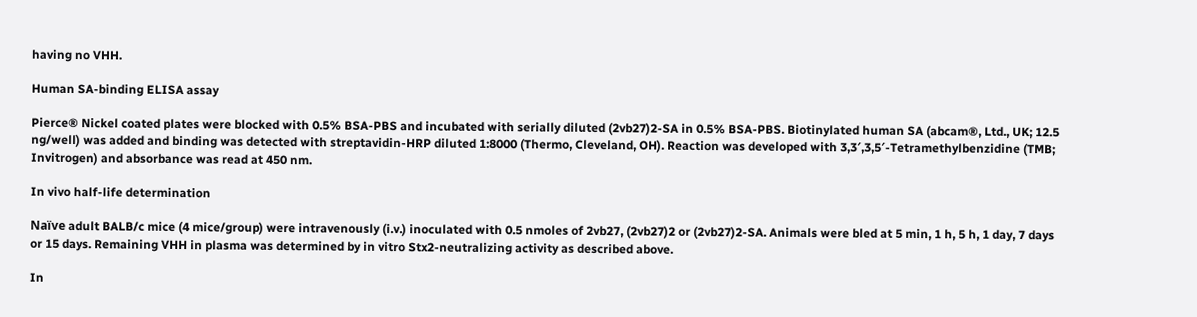having no VHH.

Human SA-binding ELISA assay

Pierce® Nickel coated plates were blocked with 0.5% BSA-PBS and incubated with serially diluted (2vb27)2-SA in 0.5% BSA-PBS. Biotinylated human SA (abcam®, Ltd., UK; 12.5 ng/well) was added and binding was detected with streptavidin-HRP diluted 1:8000 (Thermo, Cleveland, OH). Reaction was developed with 3,3′,3,5′-Tetramethylbenzidine (TMB; Invitrogen) and absorbance was read at 450 nm.

In vivo half-life determination

Naïve adult BALB/c mice (4 mice/group) were intravenously (i.v.) inoculated with 0.5 nmoles of 2vb27, (2vb27)2 or (2vb27)2-SA. Animals were bled at 5 min, 1 h, 5 h, 1 day, 7 days or 15 days. Remaining VHH in plasma was determined by in vitro Stx2-neutralizing activity as described above.

In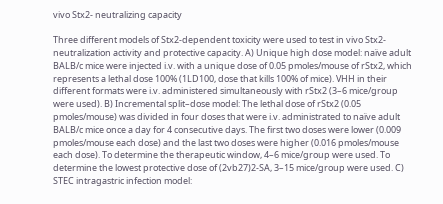vivo Stx2- neutralizing capacity

Three different models of Stx2-dependent toxicity were used to test in vivo Stx2-neutralization activity and protective capacity. A) Unique high dose model: naïve adult BALB/c mice were injected i.v. with a unique dose of 0.05 pmoles/mouse of rStx2, which represents a lethal dose 100% (1LD100, dose that kills 100% of mice). VHH in their different formats were i.v. administered simultaneously with rStx2 (3–6 mice/group were used). B) Incremental split–dose model: The lethal dose of rStx2 (0.05 pmoles/mouse) was divided in four doses that were i.v. administrated to naïve adult BALB/c mice once a day for 4 consecutive days. The first two doses were lower (0.009 pmoles/mouse each dose) and the last two doses were higher (0.016 pmoles/mouse each dose). To determine the therapeutic window, 4–6 mice/group were used. To determine the lowest protective dose of (2vb27)2-SA, 3–15 mice/group were used. C) STEC intragastric infection model: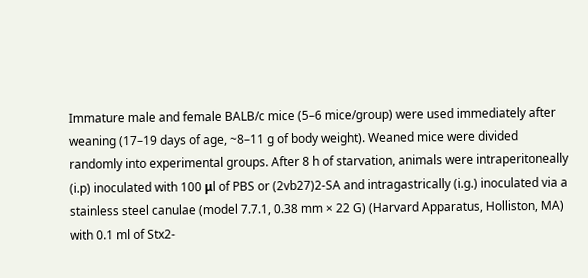Immature male and female BALB/c mice (5–6 mice/group) were used immediately after weaning (17–19 days of age, ~8–11 g of body weight). Weaned mice were divided randomly into experimental groups. After 8 h of starvation, animals were intraperitoneally (i.p) inoculated with 100 μl of PBS or (2vb27)2-SA and intragastrically (i.g.) inoculated via a stainless steel canulae (model 7.7.1, 0.38 mm × 22 G) (Harvard Apparatus, Holliston, MA) with 0.1 ml of Stx2-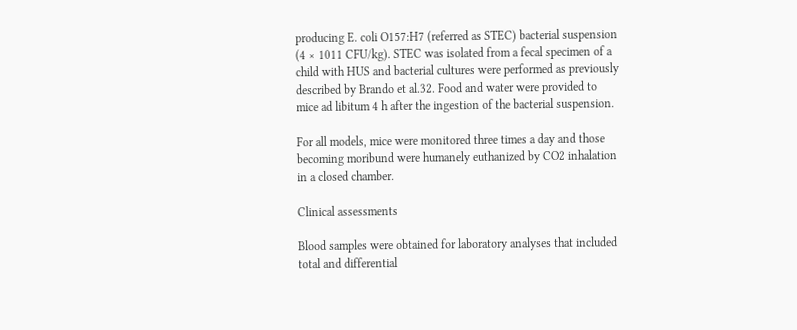producing E. coli O157:H7 (referred as STEC) bacterial suspension (4 × 1011 CFU/kg). STEC was isolated from a fecal specimen of a child with HUS and bacterial cultures were performed as previously described by Brando et al.32. Food and water were provided to mice ad libitum 4 h after the ingestion of the bacterial suspension.

For all models, mice were monitored three times a day and those becoming moribund were humanely euthanized by CO2 inhalation in a closed chamber.

Clinical assessments

Blood samples were obtained for laboratory analyses that included total and differential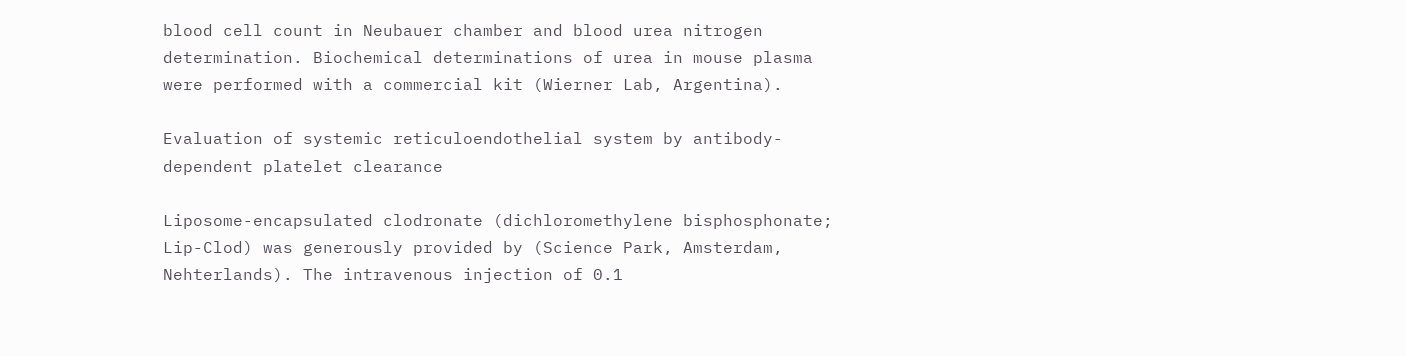blood cell count in Neubauer chamber and blood urea nitrogen determination. Biochemical determinations of urea in mouse plasma were performed with a commercial kit (Wierner Lab, Argentina).

Evaluation of systemic reticuloendothelial system by antibody-dependent platelet clearance

Liposome-encapsulated clodronate (dichloromethylene bisphosphonate; Lip-Clod) was generously provided by (Science Park, Amsterdam, Nehterlands). The intravenous injection of 0.1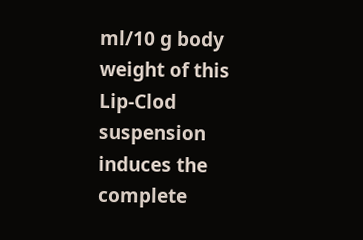ml/10 g body weight of this Lip-Clod suspension induces the complete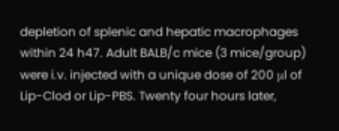depletion of splenic and hepatic macrophages within 24 h47. Adult BALB/c mice (3 mice/group) were i.v. injected with a unique dose of 200 μl of Lip-Clod or Lip-PBS. Twenty four hours later,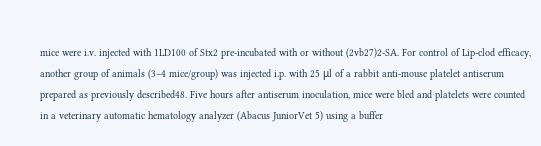mice were i.v. injected with 1LD100 of Stx2 pre-incubated with or without (2vb27)2-SA. For control of Lip-clod efficacy, another group of animals (3–4 mice/group) was injected i.p. with 25 μl of a rabbit anti-mouse platelet antiserum prepared as previously described48. Five hours after antiserum inoculation, mice were bled and platelets were counted in a veterinary automatic hematology analyzer (Abacus JuniorVet 5) using a buffer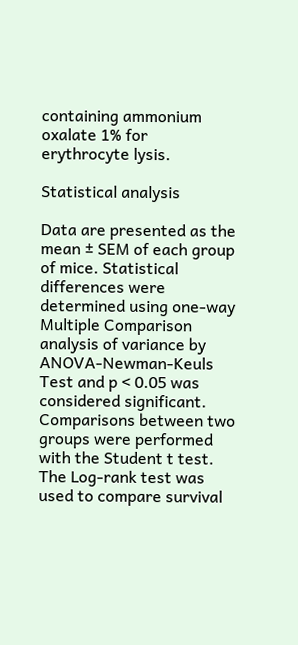containing ammonium oxalate 1% for erythrocyte lysis.

Statistical analysis

Data are presented as the mean ± SEM of each group of mice. Statistical differences were determined using one-way Multiple Comparison analysis of variance by ANOVA-Newman-Keuls Test and p < 0.05 was considered significant. Comparisons between two groups were performed with the Student t test. The Log-rank test was used to compare survival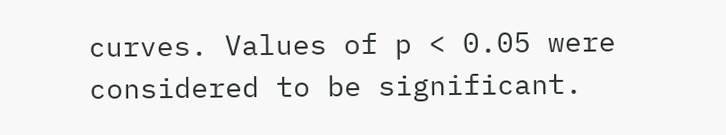curves. Values of p < 0.05 were considered to be significant.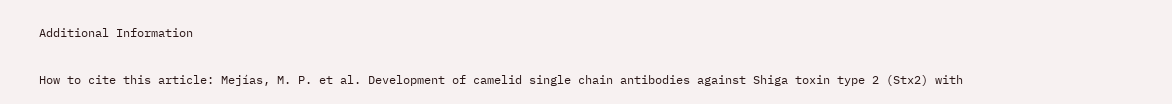Additional Information

How to cite this article: Mejías, M. P. et al. Development of camelid single chain antibodies against Shiga toxin type 2 (Stx2) with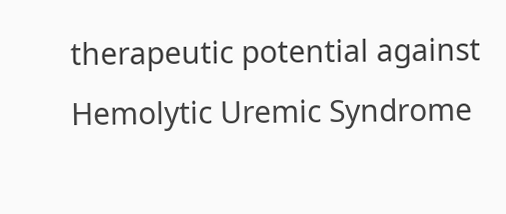therapeutic potential against Hemolytic Uremic Syndrome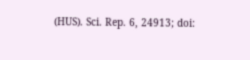(HUS). Sci. Rep. 6, 24913; doi: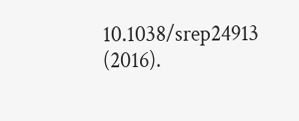10.1038/srep24913 (2016).